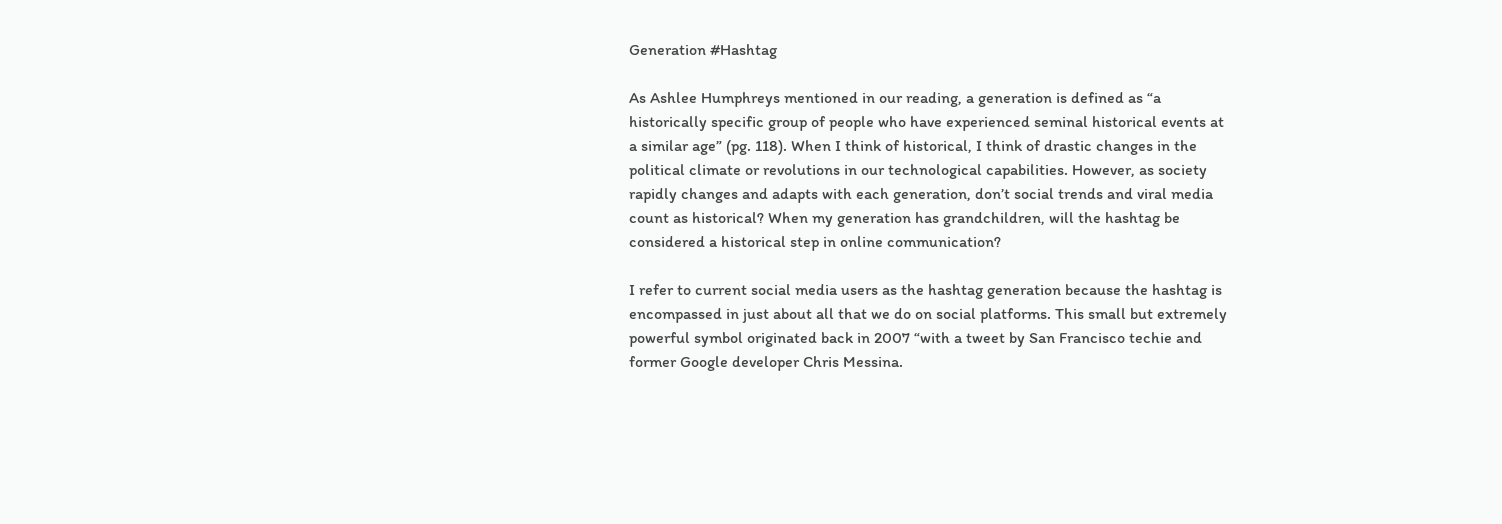Generation #Hashtag

As Ashlee Humphreys mentioned in our reading, a generation is defined as “a historically specific group of people who have experienced seminal historical events at a similar age” (pg. 118). When I think of historical, I think of drastic changes in the political climate or revolutions in our technological capabilities. However, as society rapidly changes and adapts with each generation, don’t social trends and viral media count as historical? When my generation has grandchildren, will the hashtag be considered a historical step in online communication?

I refer to current social media users as the hashtag generation because the hashtag is encompassed in just about all that we do on social platforms. This small but extremely powerful symbol originated back in 2007 “with a tweet by San Francisco techie and former Google developer Chris Messina.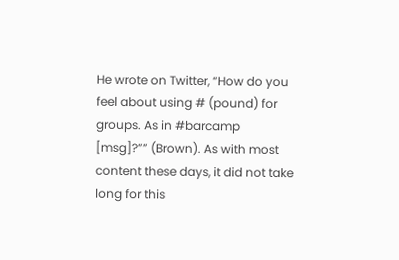He wrote on Twitter, “How do you feel about using # (pound) for groups. As in #barcamp [msg]?”” (Brown). As with most content these days, it did not take long for this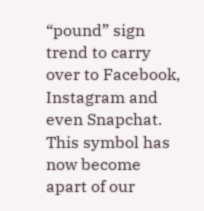“pound” sign trend to carry over to Facebook, Instagram and even Snapchat. This symbol has now become apart of our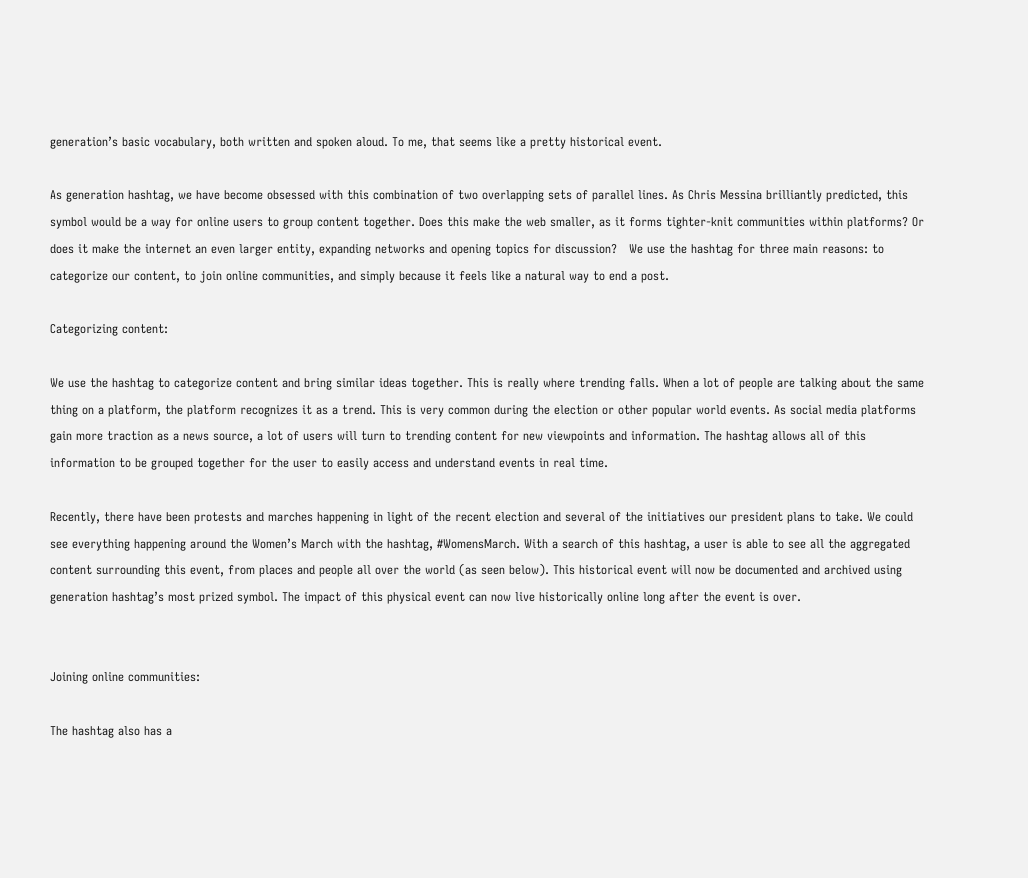generation’s basic vocabulary, both written and spoken aloud. To me, that seems like a pretty historical event.

As generation hashtag, we have become obsessed with this combination of two overlapping sets of parallel lines. As Chris Messina brilliantly predicted, this symbol would be a way for online users to group content together. Does this make the web smaller, as it forms tighter-knit communities within platforms? Or does it make the internet an even larger entity, expanding networks and opening topics for discussion?   We use the hashtag for three main reasons: to categorize our content, to join online communities, and simply because it feels like a natural way to end a post.

Categorizing content:

We use the hashtag to categorize content and bring similar ideas together. This is really where trending falls. When a lot of people are talking about the same thing on a platform, the platform recognizes it as a trend. This is very common during the election or other popular world events. As social media platforms gain more traction as a news source, a lot of users will turn to trending content for new viewpoints and information. The hashtag allows all of this information to be grouped together for the user to easily access and understand events in real time.

Recently, there have been protests and marches happening in light of the recent election and several of the initiatives our president plans to take. We could see everything happening around the Women’s March with the hashtag, #WomensMarch. With a search of this hashtag, a user is able to see all the aggregated content surrounding this event, from places and people all over the world (as seen below). This historical event will now be documented and archived using generation hashtag’s most prized symbol. The impact of this physical event can now live historically online long after the event is over.


Joining online communities:

The hashtag also has a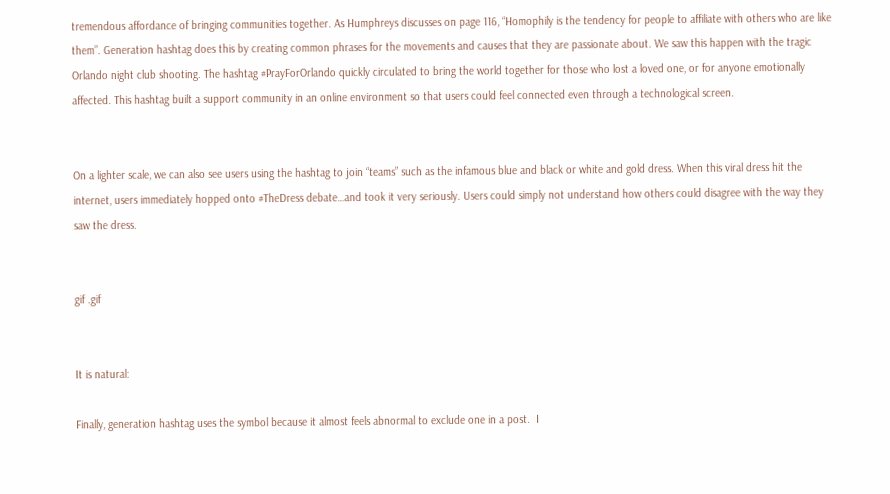tremendous affordance of bringing communities together. As Humphreys discusses on page 116, “Homophily is the tendency for people to affiliate with others who are like them”. Generation hashtag does this by creating common phrases for the movements and causes that they are passionate about. We saw this happen with the tragic Orlando night club shooting. The hashtag #PrayForOrlando quickly circulated to bring the world together for those who lost a loved one, or for anyone emotionally affected. This hashtag built a support community in an online environment so that users could feel connected even through a technological screen.


On a lighter scale, we can also see users using the hashtag to join “teams” such as the infamous blue and black or white and gold dress. When this viral dress hit the internet, users immediately hopped onto #TheDress debate…and took it very seriously. Users could simply not understand how others could disagree with the way they saw the dress.


gif .gif


It is natural:

Finally, generation hashtag uses the symbol because it almost feels abnormal to exclude one in a post.  I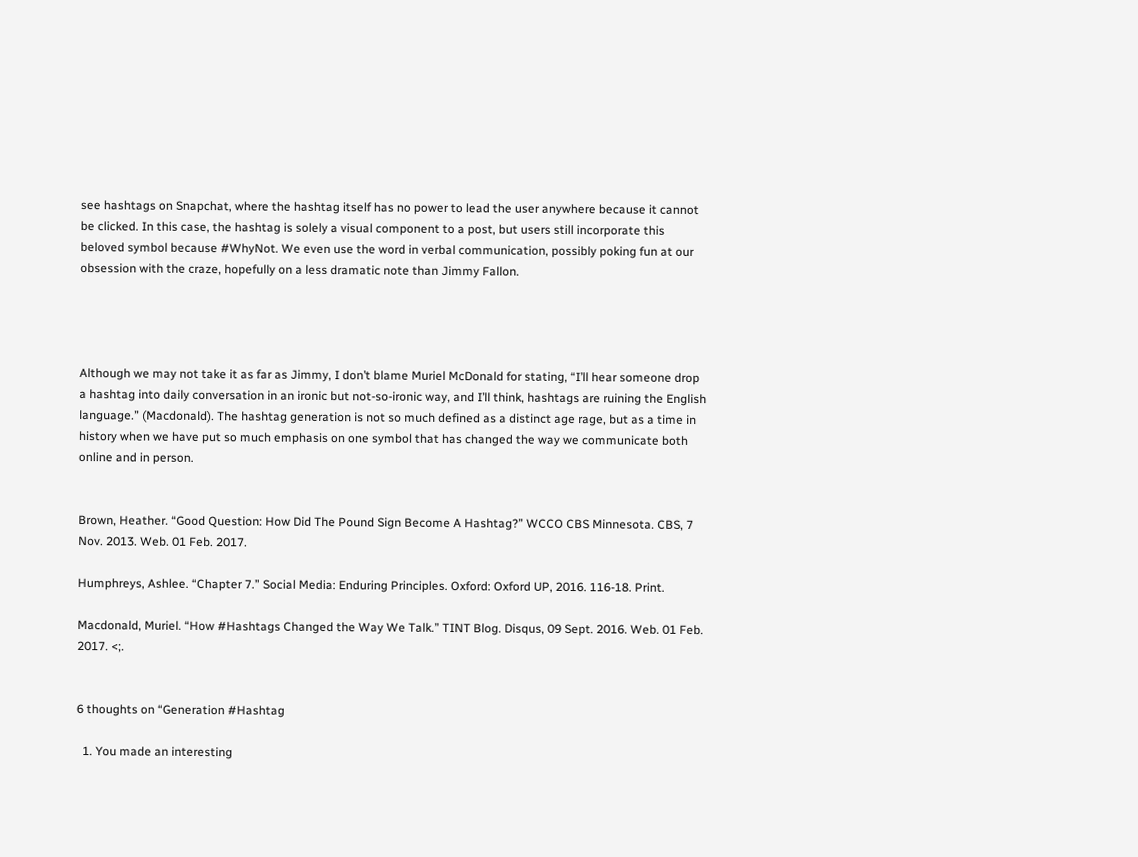see hashtags on Snapchat, where the hashtag itself has no power to lead the user anywhere because it cannot be clicked. In this case, the hashtag is solely a visual component to a post, but users still incorporate this beloved symbol because #WhyNot. We even use the word in verbal communication, possibly poking fun at our obsession with the craze, hopefully on a less dramatic note than Jimmy Fallon.




Although we may not take it as far as Jimmy, I don’t blame Muriel McDonald for stating, “I’ll hear someone drop a hashtag into daily conversation in an ironic but not-so-ironic way, and I’ll think, hashtags are ruining the English language.” (Macdonald). The hashtag generation is not so much defined as a distinct age rage, but as a time in history when we have put so much emphasis on one symbol that has changed the way we communicate both online and in person.


Brown, Heather. “Good Question: How Did The Pound Sign Become A Hashtag?” WCCO CBS Minnesota. CBS, 7 Nov. 2013. Web. 01 Feb. 2017.

Humphreys, Ashlee. “Chapter 7.” Social Media: Enduring Principles. Oxford: Oxford UP, 2016. 116-18. Print.

Macdonald, Muriel. “How #Hashtags Changed the Way We Talk.” TINT Blog. Disqus, 09 Sept. 2016. Web. 01 Feb. 2017. <;.


6 thoughts on “Generation #Hashtag

  1. You made an interesting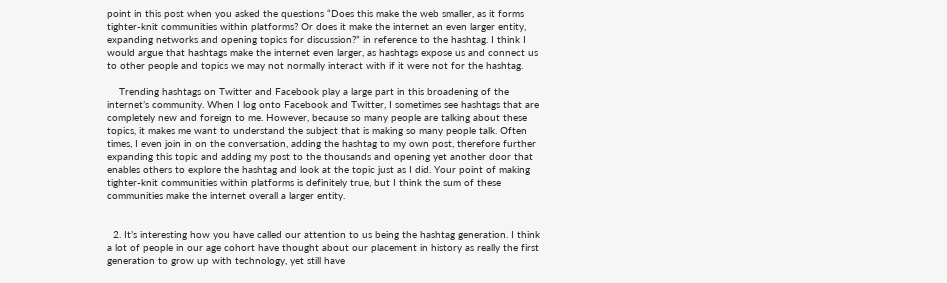point in this post when you asked the questions “Does this make the web smaller, as it forms tighter-knit communities within platforms? Or does it make the internet an even larger entity, expanding networks and opening topics for discussion?” in reference to the hashtag. I think I would argue that hashtags make the internet even larger, as hashtags expose us and connect us to other people and topics we may not normally interact with if it were not for the hashtag.

    Trending hashtags on Twitter and Facebook play a large part in this broadening of the internet’s community. When I log onto Facebook and Twitter, I sometimes see hashtags that are completely new and foreign to me. However, because so many people are talking about these topics, it makes me want to understand the subject that is making so many people talk. Often times, I even join in on the conversation, adding the hashtag to my own post, therefore further expanding this topic and adding my post to the thousands and opening yet another door that enables others to explore the hashtag and look at the topic just as I did. Your point of making tighter-knit communities within platforms is definitely true, but I think the sum of these communities make the internet overall a larger entity.


  2. It’s interesting how you have called our attention to us being the hashtag generation. I think a lot of people in our age cohort have thought about our placement in history as really the first generation to grow up with technology, yet still have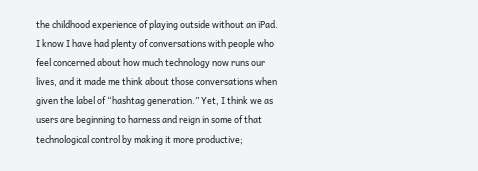the childhood experience of playing outside without an iPad. I know I have had plenty of conversations with people who feel concerned about how much technology now runs our lives, and it made me think about those conversations when given the label of “hashtag generation.” Yet, I think we as users are beginning to harness and reign in some of that technological control by making it more productive;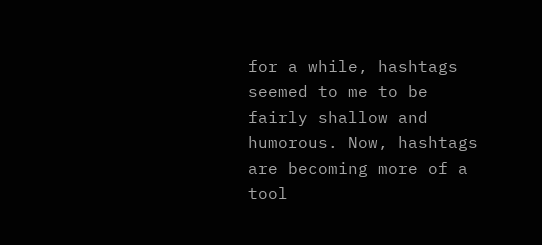for a while, hashtags seemed to me to be fairly shallow and humorous. Now, hashtags are becoming more of a tool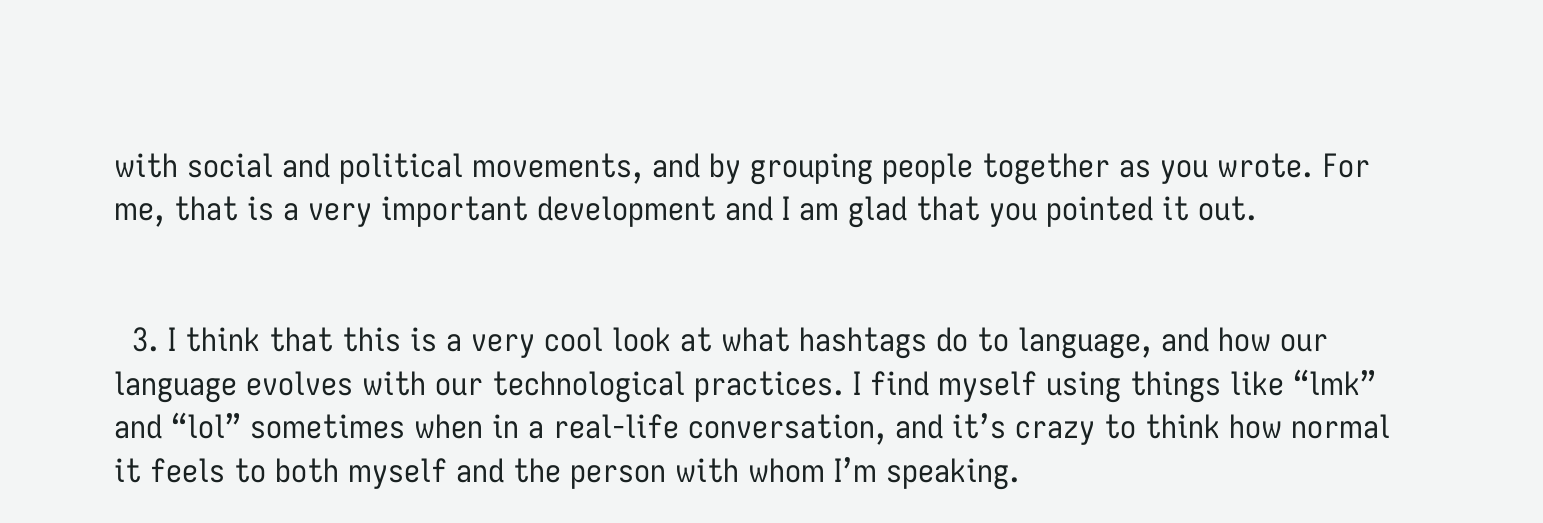with social and political movements, and by grouping people together as you wrote. For me, that is a very important development and I am glad that you pointed it out.


  3. I think that this is a very cool look at what hashtags do to language, and how our language evolves with our technological practices. I find myself using things like “lmk” and “lol” sometimes when in a real-life conversation, and it’s crazy to think how normal it feels to both myself and the person with whom I’m speaking.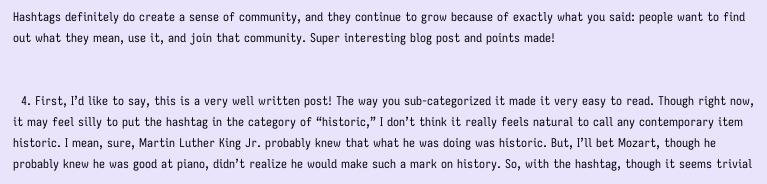Hashtags definitely do create a sense of community, and they continue to grow because of exactly what you said: people want to find out what they mean, use it, and join that community. Super interesting blog post and points made!


  4. First, I’d like to say, this is a very well written post! The way you sub-categorized it made it very easy to read. Though right now, it may feel silly to put the hashtag in the category of “historic,” I don’t think it really feels natural to call any contemporary item historic. I mean, sure, Martin Luther King Jr. probably knew that what he was doing was historic. But, I’ll bet Mozart, though he probably knew he was good at piano, didn’t realize he would make such a mark on history. So, with the hashtag, though it seems trivial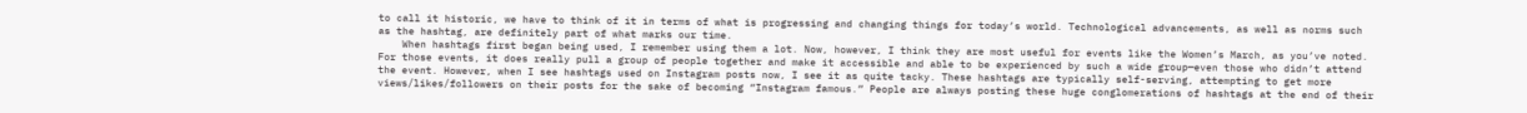to call it historic, we have to think of it in terms of what is progressing and changing things for today’s world. Technological advancements, as well as norms such as the hashtag, are definitely part of what marks our time.
    When hashtags first began being used, I remember using them a lot. Now, however, I think they are most useful for events like the Women’s March, as you’ve noted. For those events, it does really pull a group of people together and make it accessible and able to be experienced by such a wide group—even those who didn’t attend the event. However, when I see hashtags used on Instagram posts now, I see it as quite tacky. These hashtags are typically self-serving, attempting to get more views/likes/followers on their posts for the sake of becoming “Instagram famous.” People are always posting these huge conglomerations of hashtags at the end of their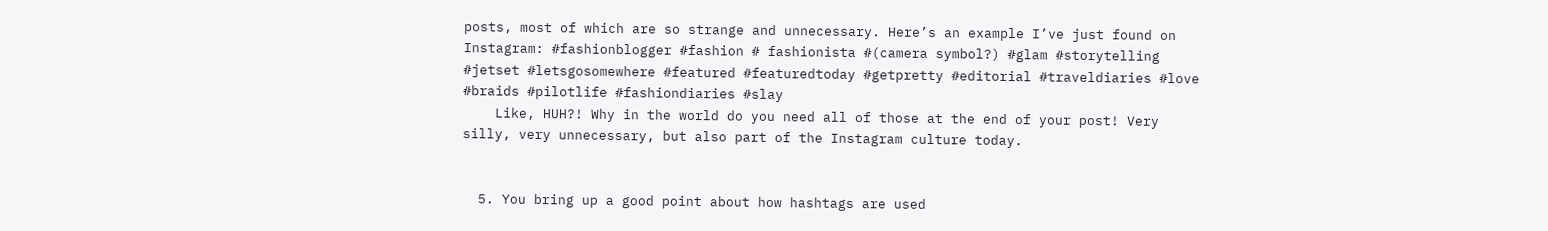posts, most of which are so strange and unnecessary. Here’s an example I’ve just found on Instagram: #fashionblogger #fashion # fashionista #(camera symbol?) #glam #storytelling #jetset #letsgosomewhere #featured #featuredtoday #getpretty #editorial #traveldiaries #love #braids #pilotlife #fashiondiaries #slay
    Like, HUH?! Why in the world do you need all of those at the end of your post! Very silly, very unnecessary, but also part of the Instagram culture today.


  5. You bring up a good point about how hashtags are used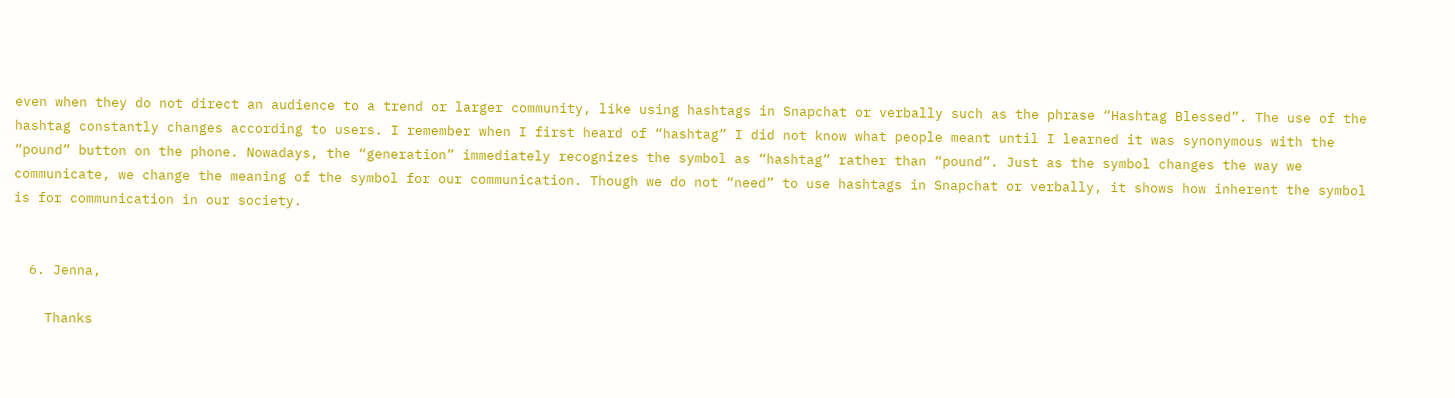even when they do not direct an audience to a trend or larger community, like using hashtags in Snapchat or verbally such as the phrase “Hashtag Blessed”. The use of the hashtag constantly changes according to users. I remember when I first heard of “hashtag” I did not know what people meant until I learned it was synonymous with the “pound” button on the phone. Nowadays, the “generation” immediately recognizes the symbol as “hashtag” rather than “pound”. Just as the symbol changes the way we communicate, we change the meaning of the symbol for our communication. Though we do not “need” to use hashtags in Snapchat or verbally, it shows how inherent the symbol is for communication in our society.


  6. Jenna,

    Thanks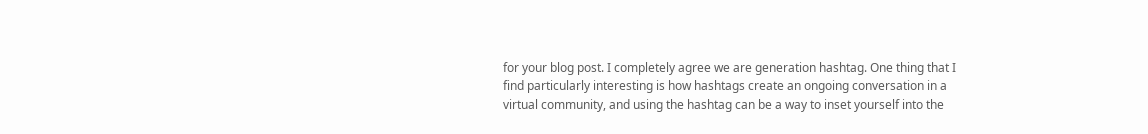for your blog post. I completely agree we are generation hashtag. One thing that I find particularly interesting is how hashtags create an ongoing conversation in a virtual community, and using the hashtag can be a way to inset yourself into the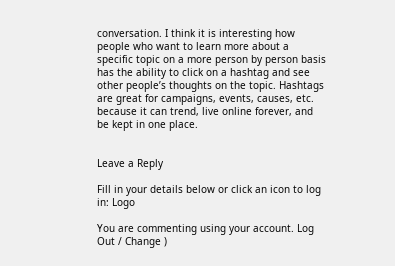conversation. I think it is interesting how people who want to learn more about a specific topic on a more person by person basis has the ability to click on a hashtag and see other people’s thoughts on the topic. Hashtags are great for campaigns, events, causes, etc. because it can trend, live online forever, and be kept in one place.


Leave a Reply

Fill in your details below or click an icon to log in: Logo

You are commenting using your account. Log Out / Change )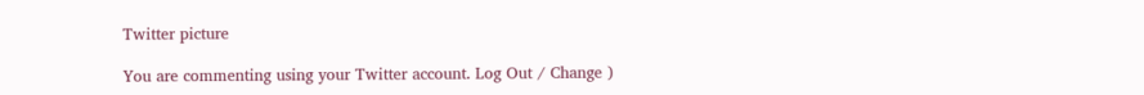Twitter picture

You are commenting using your Twitter account. Log Out / Change )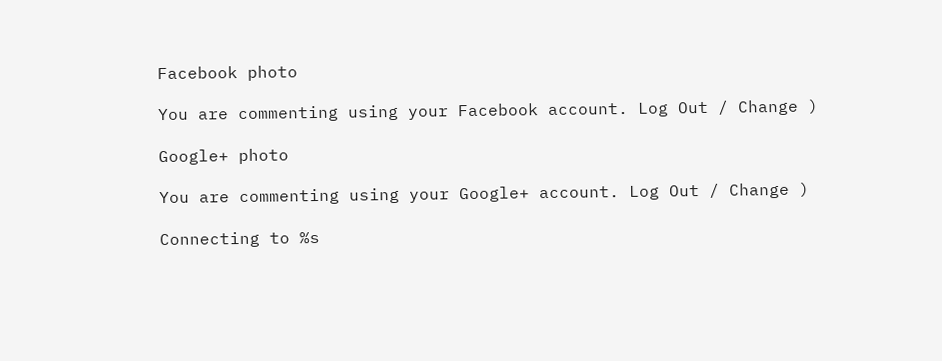Facebook photo

You are commenting using your Facebook account. Log Out / Change )

Google+ photo

You are commenting using your Google+ account. Log Out / Change )

Connecting to %s